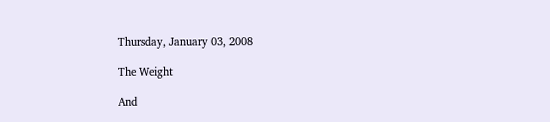Thursday, January 03, 2008

The Weight

And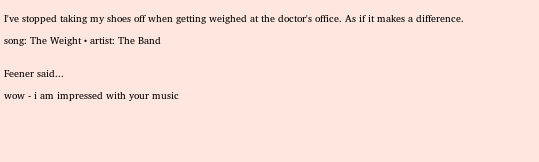I've stopped taking my shoes off when getting weighed at the doctor's office. As if it makes a difference.

song: The Weight • artist: The Band


Feener said...

wow - i am impressed with your music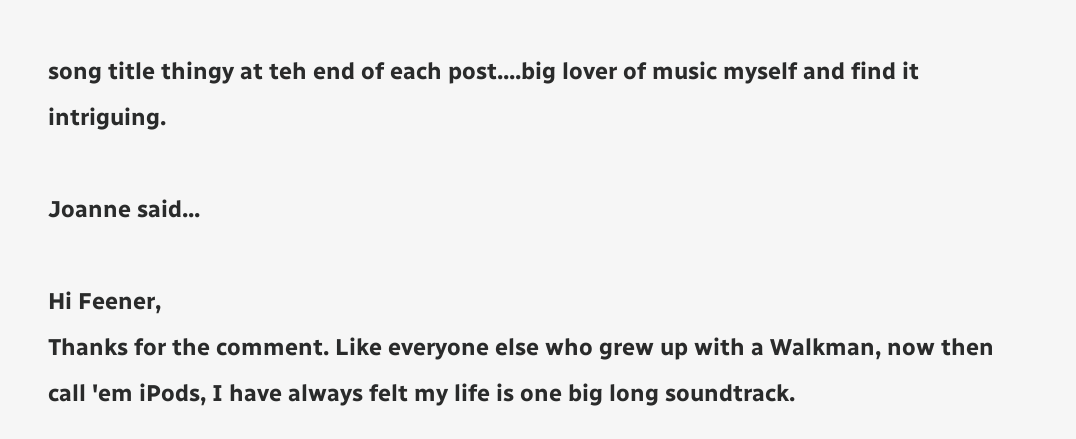song title thingy at teh end of each post....big lover of music myself and find it intriguing.

Joanne said...

Hi Feener,
Thanks for the comment. Like everyone else who grew up with a Walkman, now then call 'em iPods, I have always felt my life is one big long soundtrack.